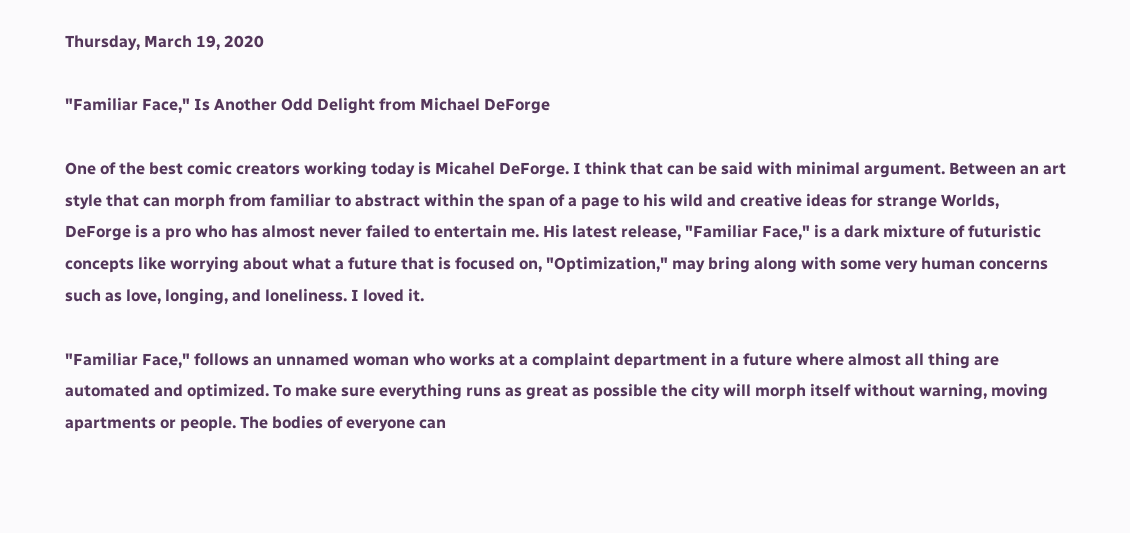Thursday, March 19, 2020

"Familiar Face," Is Another Odd Delight from Michael DeForge

One of the best comic creators working today is Micahel DeForge. I think that can be said with minimal argument. Between an art style that can morph from familiar to abstract within the span of a page to his wild and creative ideas for strange Worlds, DeForge is a pro who has almost never failed to entertain me. His latest release, "Familiar Face," is a dark mixture of futuristic concepts like worrying about what a future that is focused on, "Optimization," may bring along with some very human concerns such as love, longing, and loneliness. I loved it.

"Familiar Face," follows an unnamed woman who works at a complaint department in a future where almost all thing are automated and optimized. To make sure everything runs as great as possible the city will morph itself without warning, moving apartments or people. The bodies of everyone can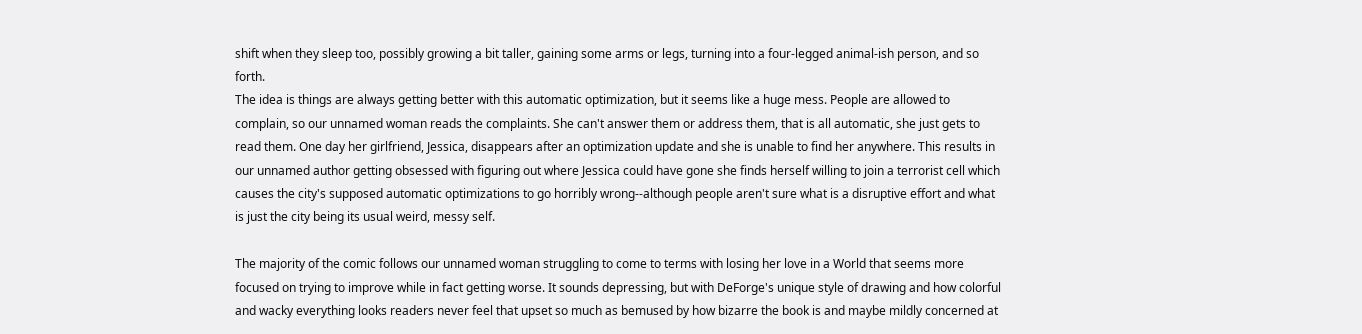shift when they sleep too, possibly growing a bit taller, gaining some arms or legs, turning into a four-legged animal-ish person, and so forth.
The idea is things are always getting better with this automatic optimization, but it seems like a huge mess. People are allowed to complain, so our unnamed woman reads the complaints. She can't answer them or address them, that is all automatic, she just gets to read them. One day her girlfriend, Jessica, disappears after an optimization update and she is unable to find her anywhere. This results in our unnamed author getting obsessed with figuring out where Jessica could have gone she finds herself willing to join a terrorist cell which causes the city's supposed automatic optimizations to go horribly wrong--although people aren't sure what is a disruptive effort and what is just the city being its usual weird, messy self.

The majority of the comic follows our unnamed woman struggling to come to terms with losing her love in a World that seems more focused on trying to improve while in fact getting worse. It sounds depressing, but with DeForge's unique style of drawing and how colorful and wacky everything looks readers never feel that upset so much as bemused by how bizarre the book is and maybe mildly concerned at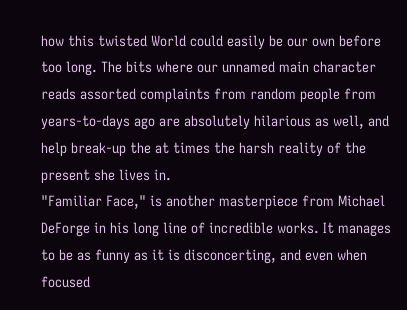how this twisted World could easily be our own before too long. The bits where our unnamed main character reads assorted complaints from random people from years-to-days ago are absolutely hilarious as well, and help break-up the at times the harsh reality of the present she lives in.
"Familiar Face," is another masterpiece from Michael DeForge in his long line of incredible works. It manages to be as funny as it is disconcerting, and even when focused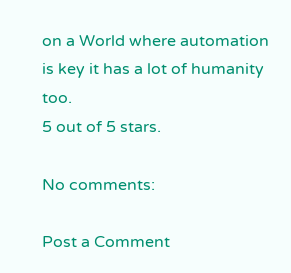on a World where automation is key it has a lot of humanity too.
5 out of 5 stars.

No comments:

Post a Comment